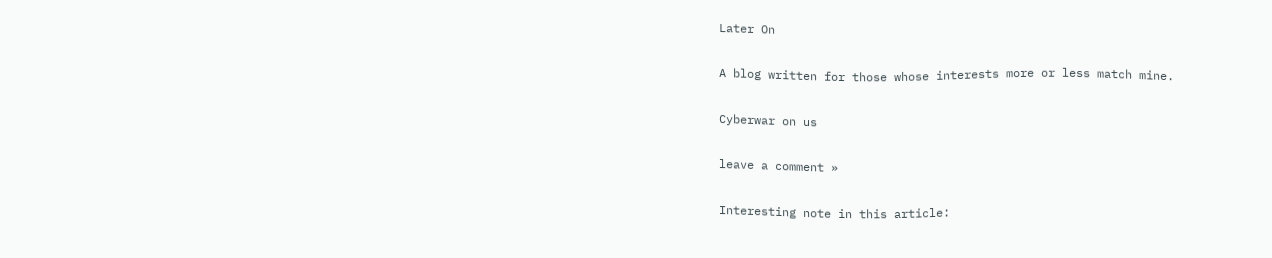Later On

A blog written for those whose interests more or less match mine.

Cyberwar on us

leave a comment »

Interesting note in this article: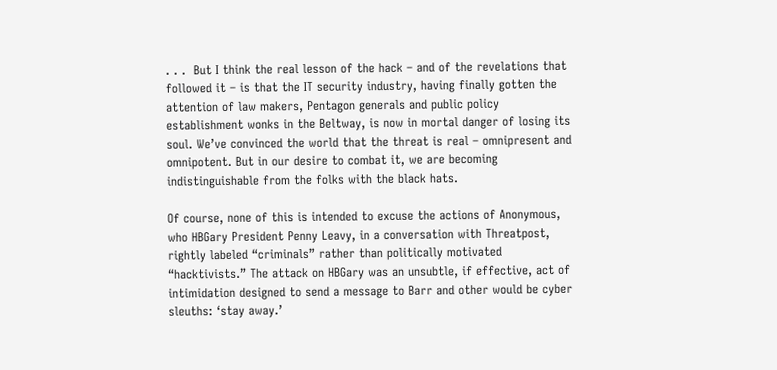. . .  But I think the real lesson of the hack – and of the revelations that followed it – is that the IT security industry, having finally gotten the attention of law makers, Pentagon generals and public policy establishment wonks in the Beltway, is now in mortal danger of losing its soul. We’ve convinced the world that the threat is real – omnipresent and omnipotent. But in our desire to combat it, we are becoming indistinguishable from the folks with the black hats.

Of course, none of this is intended to excuse the actions of Anonymous, who HBGary President Penny Leavy, in a conversation with Threatpost, rightly labeled “criminals” rather than politically motivated “hacktivists.” The attack on HBGary was an unsubtle, if effective, act of intimidation designed to send a message to Barr and other would be cyber sleuths: ‘stay away.’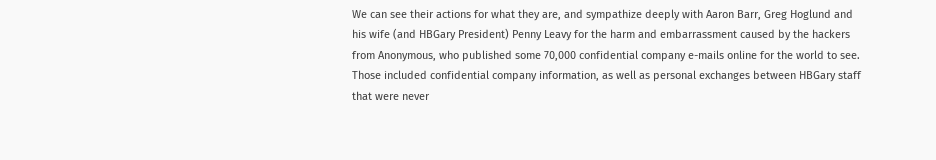We can see their actions for what they are, and sympathize deeply with Aaron Barr, Greg Hoglund and his wife (and HBGary President) Penny Leavy for the harm and embarrassment caused by the hackers from Anonymous, who published some 70,000 confidential company e-mails online for the world to see. Those included confidential company information, as well as personal exchanges between HBGary staff that were never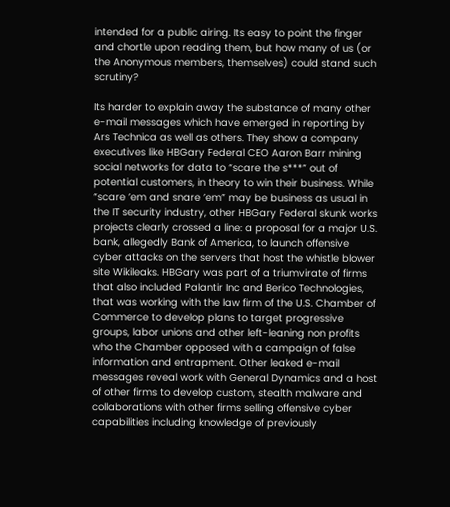intended for a public airing. Its easy to point the finger and chortle upon reading them, but how many of us (or the Anonymous members, themselves) could stand such scrutiny?

Its harder to explain away the substance of many other e-mail messages which have emerged in reporting by Ars Technica as well as others. They show a company executives like HBGary Federal CEO Aaron Barr mining social networks for data to “scare the s***” out of potential customers, in theory to win their business. While “scare ’em and snare ’em” may be business as usual in the IT security industry, other HBGary Federal skunk works projects clearly crossed a line: a proposal for a major U.S. bank, allegedly Bank of America, to launch offensive cyber attacks on the servers that host the whistle blower site Wikileaks. HBGary was part of a triumvirate of firms that also included Palantir Inc and Berico Technologies, that was working with the law firm of the U.S. Chamber of Commerce to develop plans to target progressive groups, labor unions and other left-leaning non profits who the Chamber opposed with a campaign of false information and entrapment. Other leaked e-mail messages reveal work with General Dynamics and a host of other firms to develop custom, stealth malware and collaborations with other firms selling offensive cyber capabilities including knowledge of previously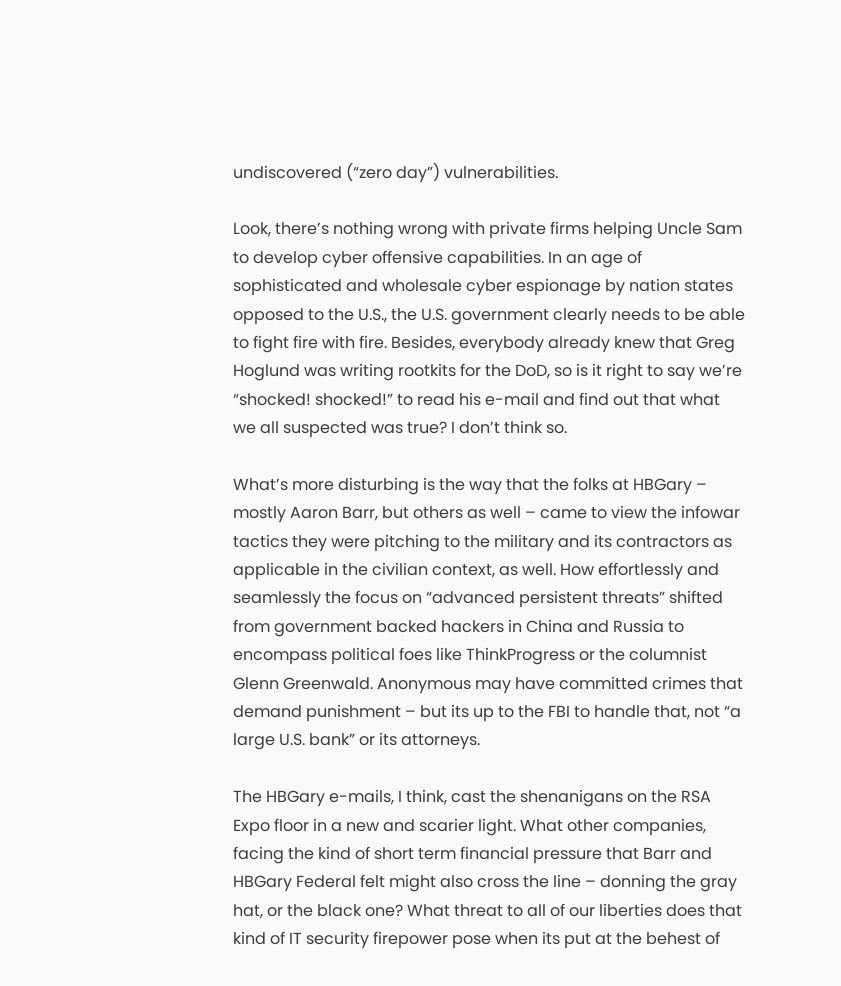undiscovered (“zero day”) vulnerabilities.

Look, there’s nothing wrong with private firms helping Uncle Sam to develop cyber offensive capabilities. In an age of sophisticated and wholesale cyber espionage by nation states opposed to the U.S., the U.S. government clearly needs to be able to fight fire with fire. Besides, everybody already knew that Greg Hoglund was writing rootkits for the DoD, so is it right to say we’re “shocked! shocked!” to read his e-mail and find out that what we all suspected was true? I don’t think so.

What’s more disturbing is the way that the folks at HBGary – mostly Aaron Barr, but others as well – came to view the infowar tactics they were pitching to the military and its contractors as applicable in the civilian context, as well. How effortlessly and seamlessly the focus on “advanced persistent threats” shifted from government backed hackers in China and Russia to encompass political foes like ThinkProgress or the columnist Glenn Greenwald. Anonymous may have committed crimes that demand punishment – but its up to the FBI to handle that, not “a large U.S. bank” or its attorneys.

The HBGary e-mails, I think, cast the shenanigans on the RSA Expo floor in a new and scarier light. What other companies, facing the kind of short term financial pressure that Barr and HBGary Federal felt might also cross the line – donning the gray hat, or the black one? What threat to all of our liberties does that kind of IT security firepower pose when its put at the behest of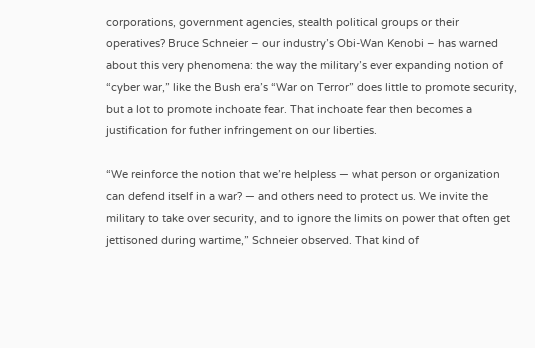corporations, government agencies, stealth political groups or their operatives? Bruce Schneier – our industry’s Obi-Wan Kenobi – has warned about this very phenomena: the way the military’s ever expanding notion of “cyber war,” like the Bush era’s “War on Terror” does little to promote security, but a lot to promote inchoate fear. That inchoate fear then becomes a justification for futher infringement on our liberties.

“We reinforce the notion that we’re helpless — what person or organization can defend itself in a war? — and others need to protect us. We invite the military to take over security, and to ignore the limits on power that often get jettisoned during wartime,” Schneier observed. That kind of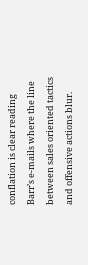conflation is clear reading Barr’s e-mails where the line between sales oriented tactics and offensive actions blur.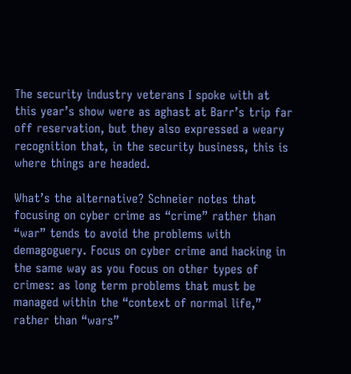The security industry veterans I spoke with at this year’s show were as aghast at Barr’s trip far off reservation, but they also expressed a weary recognition that, in the security business, this is where things are headed.

What’s the alternative? Schneier notes that focusing on cyber crime as “crime” rather than “war” tends to avoid the problems with demagoguery. Focus on cyber crime and hacking in the same way as you focus on other types of crimes: as long term problems that must be managed within the “context of normal life,” rather than “wars”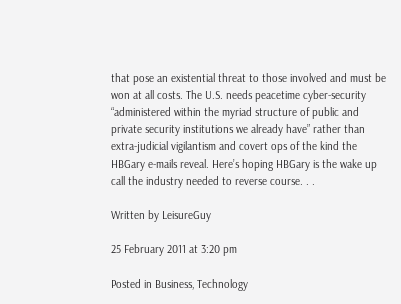that pose an existential threat to those involved and must be won at all costs. The U.S. needs peacetime cyber-security “administered within the myriad structure of public and private security institutions we already have” rather than extra-judicial vigilantism and covert ops of the kind the HBGary e-mails reveal. Here’s hoping HBGary is the wake up call the industry needed to reverse course. . .

Written by LeisureGuy

25 February 2011 at 3:20 pm

Posted in Business, Technology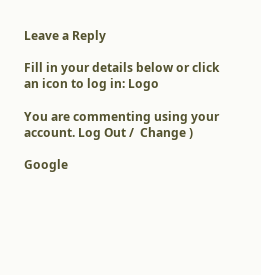Leave a Reply

Fill in your details below or click an icon to log in: Logo

You are commenting using your account. Log Out /  Change )

Google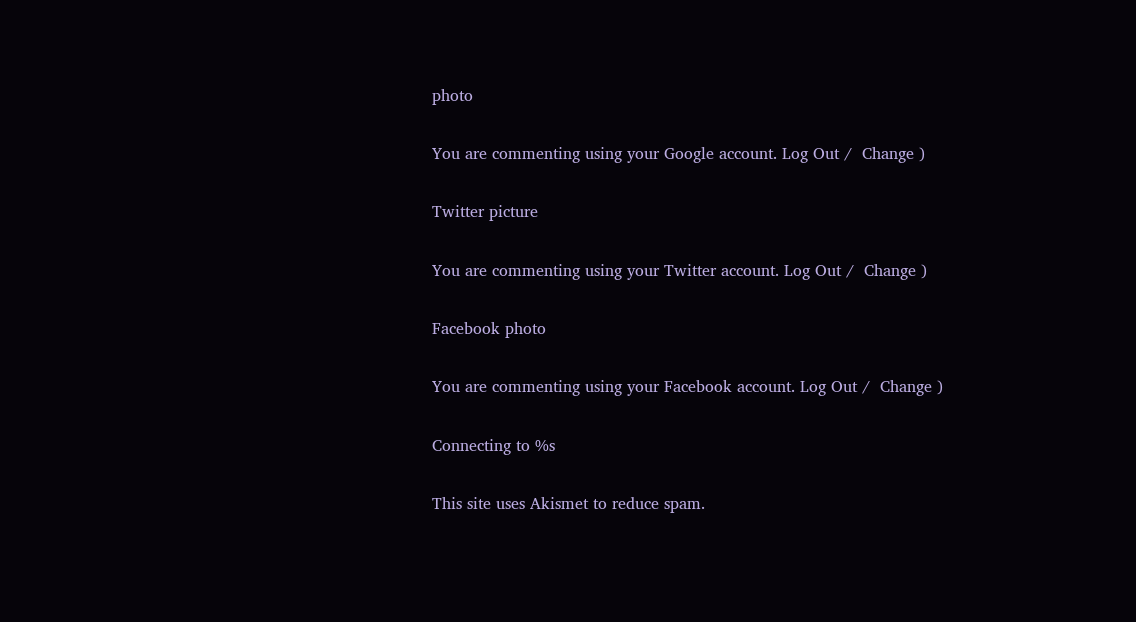photo

You are commenting using your Google account. Log Out /  Change )

Twitter picture

You are commenting using your Twitter account. Log Out /  Change )

Facebook photo

You are commenting using your Facebook account. Log Out /  Change )

Connecting to %s

This site uses Akismet to reduce spam.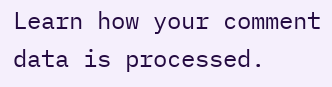Learn how your comment data is processed.